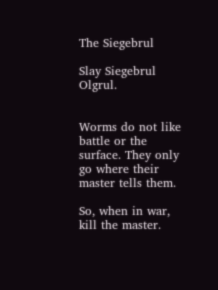The Siegebrul

Slay Siegebrul Olgrul.


Worms do not like battle or the surface. They only go where their master tells them.

So, when in war, kill the master.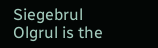Siegebrul Olgrul is the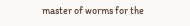master of worms for the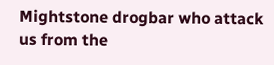Mightstone drogbar who attack us from the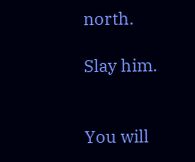north.

Slay him.


You will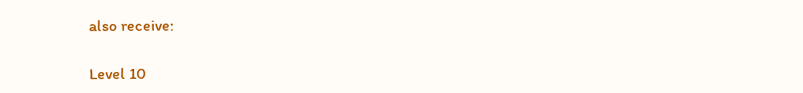also receive:

Level 10